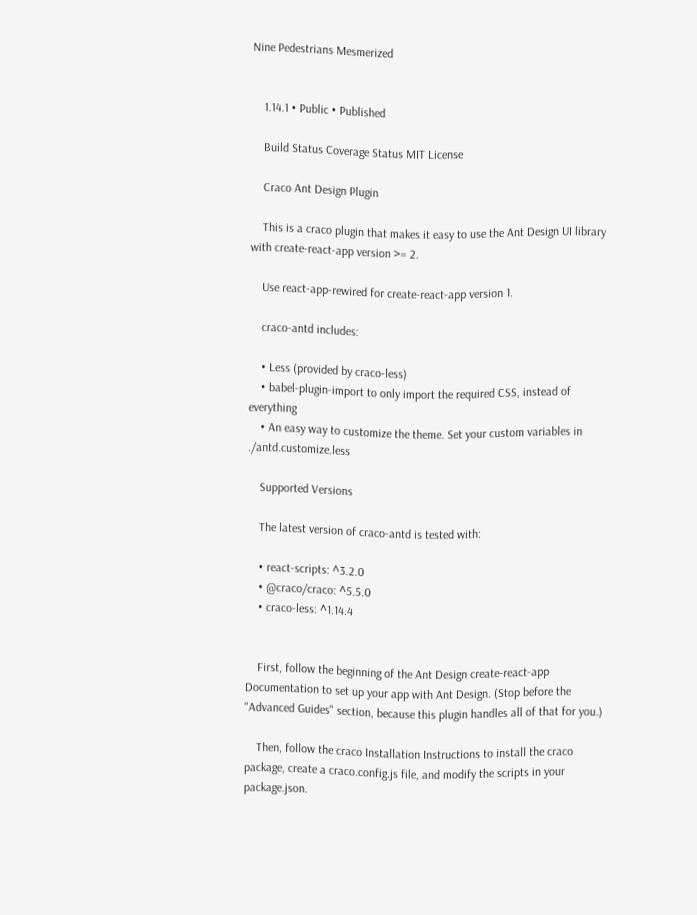Nine Pedestrians Mesmerized


    1.14.1 • Public • Published

    Build Status Coverage Status MIT License

    Craco Ant Design Plugin

    This is a craco plugin that makes it easy to use the Ant Design UI library with create-react-app version >= 2.

    Use react-app-rewired for create-react-app version 1.

    craco-antd includes:

    • Less (provided by craco-less)
    • babel-plugin-import to only import the required CSS, instead of everything
    • An easy way to customize the theme. Set your custom variables in ./antd.customize.less

    Supported Versions

    The latest version of craco-antd is tested with:

    • react-scripts: ^3.2.0
    • @craco/craco: ^5.5.0
    • craco-less: ^1.14.4


    First, follow the beginning of the Ant Design create-react-app Documentation to set up your app with Ant Design. (Stop before the "Advanced Guides" section, because this plugin handles all of that for you.)

    Then, follow the craco Installation Instructions to install the craco package, create a craco.config.js file, and modify the scripts in your package.json.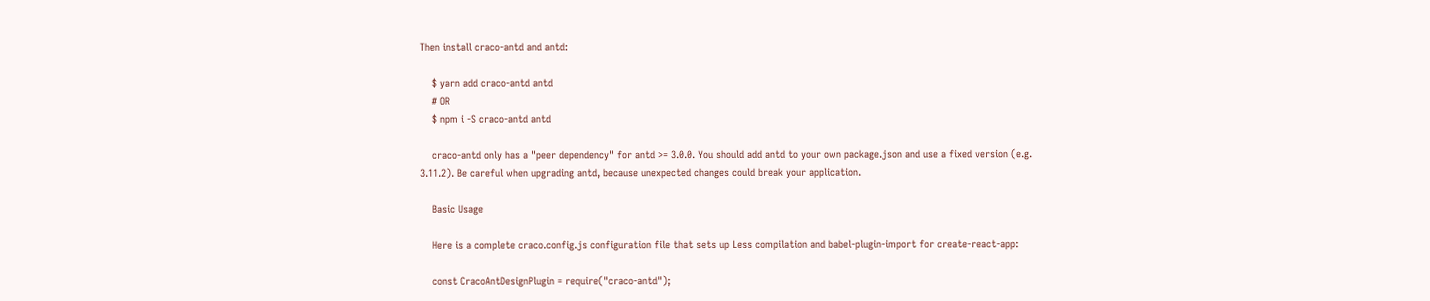Then install craco-antd and antd:

    $ yarn add craco-antd antd
    # OR
    $ npm i -S craco-antd antd

    craco-antd only has a "peer dependency" for antd >= 3.0.0. You should add antd to your own package.json and use a fixed version (e.g. 3.11.2). Be careful when upgrading antd, because unexpected changes could break your application.

    Basic Usage

    Here is a complete craco.config.js configuration file that sets up Less compilation and babel-plugin-import for create-react-app:

    const CracoAntDesignPlugin = require("craco-antd");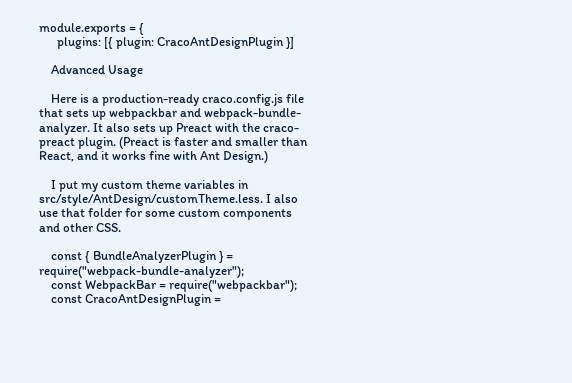module.exports = {
      plugins: [{ plugin: CracoAntDesignPlugin }]

    Advanced Usage

    Here is a production-ready craco.config.js file that sets up webpackbar and webpack-bundle-analyzer. It also sets up Preact with the craco-preact plugin. (Preact is faster and smaller than React, and it works fine with Ant Design.)

    I put my custom theme variables in src/style/AntDesign/customTheme.less. I also use that folder for some custom components and other CSS.

    const { BundleAnalyzerPlugin } = require("webpack-bundle-analyzer");
    const WebpackBar = require("webpackbar");
    const CracoAntDesignPlugin =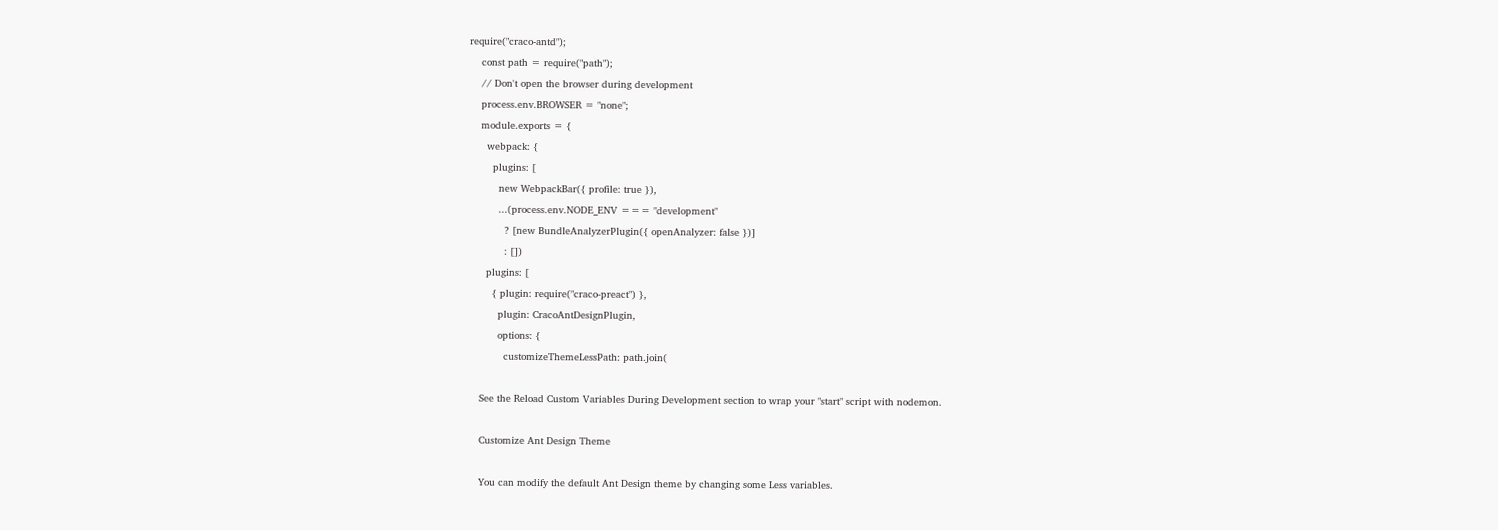require("craco-antd");
    const path = require("path");
    // Don't open the browser during development
    process.env.BROWSER = "none";
    module.exports = {
      webpack: {
        plugins: [
          new WebpackBar({ profile: true }),
          ...(process.env.NODE_ENV === "development"
            ? [new BundleAnalyzerPlugin({ openAnalyzer: false })]
            : [])
      plugins: [
        { plugin: require("craco-preact") },
          plugin: CracoAntDesignPlugin,
          options: {
            customizeThemeLessPath: path.join(

    See the Reload Custom Variables During Development section to wrap your "start" script with nodemon.

    Customize Ant Design Theme

    You can modify the default Ant Design theme by changing some Less variables.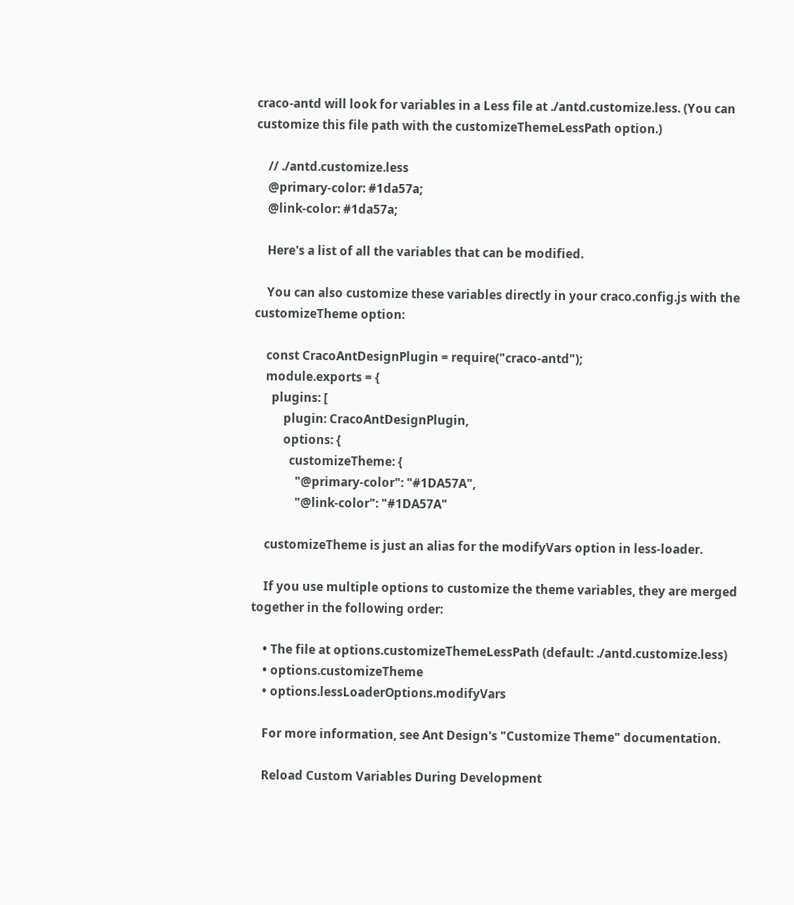craco-antd will look for variables in a Less file at ./antd.customize.less. (You can customize this file path with the customizeThemeLessPath option.)

    // ./antd.customize.less
    @primary-color: #1da57a;
    @link-color: #1da57a;

    Here's a list of all the variables that can be modified.

    You can also customize these variables directly in your craco.config.js with the customizeTheme option:

    const CracoAntDesignPlugin = require("craco-antd");
    module.exports = {
      plugins: [
          plugin: CracoAntDesignPlugin,
          options: {
            customizeTheme: {
              "@primary-color": "#1DA57A",
              "@link-color": "#1DA57A"

    customizeTheme is just an alias for the modifyVars option in less-loader.

    If you use multiple options to customize the theme variables, they are merged together in the following order:

    • The file at options.customizeThemeLessPath (default: ./antd.customize.less)
    • options.customizeTheme
    • options.lessLoaderOptions.modifyVars

    For more information, see Ant Design's "Customize Theme" documentation.

    Reload Custom Variables During Development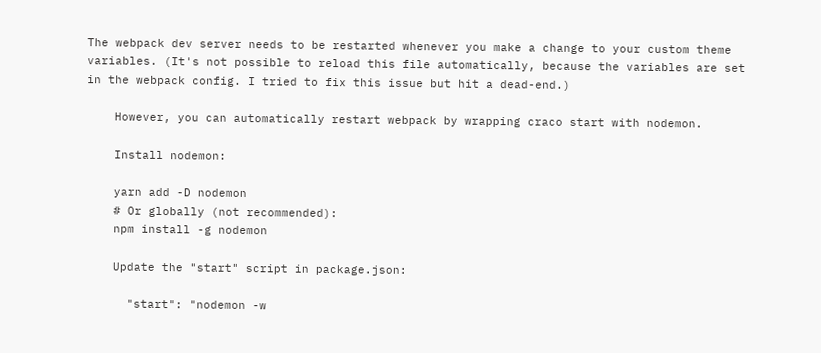The webpack dev server needs to be restarted whenever you make a change to your custom theme variables. (It's not possible to reload this file automatically, because the variables are set in the webpack config. I tried to fix this issue but hit a dead-end.)

    However, you can automatically restart webpack by wrapping craco start with nodemon.

    Install nodemon:

    yarn add -D nodemon
    # Or globally (not recommended):
    npm install -g nodemon

    Update the "start" script in package.json:

      "start": "nodemon -w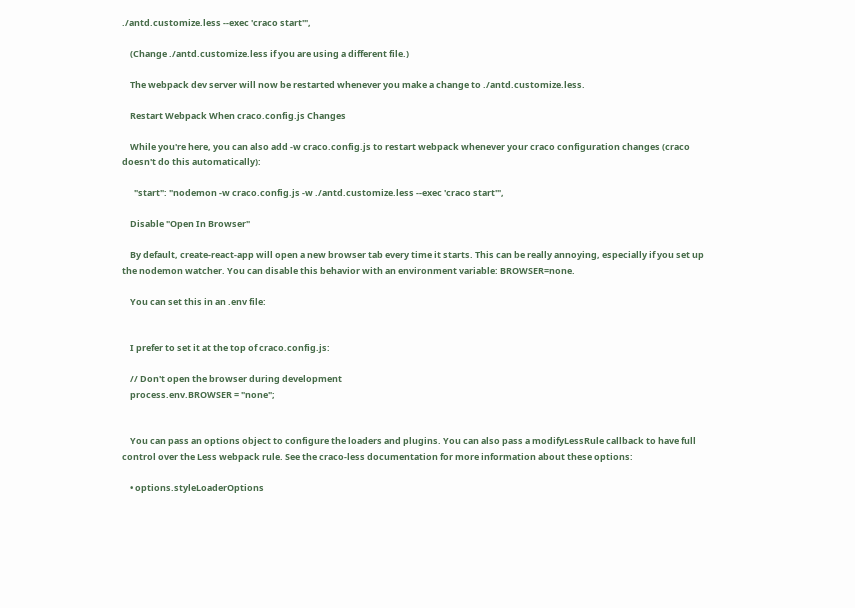./antd.customize.less --exec 'craco start'",

    (Change ./antd.customize.less if you are using a different file.)

    The webpack dev server will now be restarted whenever you make a change to ./antd.customize.less.

    Restart Webpack When craco.config.js Changes

    While you're here, you can also add -w craco.config.js to restart webpack whenever your craco configuration changes (craco doesn't do this automatically):

      "start": "nodemon -w craco.config.js -w ./antd.customize.less --exec 'craco start'",

    Disable "Open In Browser"

    By default, create-react-app will open a new browser tab every time it starts. This can be really annoying, especially if you set up the nodemon watcher. You can disable this behavior with an environment variable: BROWSER=none.

    You can set this in an .env file:


    I prefer to set it at the top of craco.config.js:

    // Don't open the browser during development
    process.env.BROWSER = "none";


    You can pass an options object to configure the loaders and plugins. You can also pass a modifyLessRule callback to have full control over the Less webpack rule. See the craco-less documentation for more information about these options:

    • options.styleLoaderOptions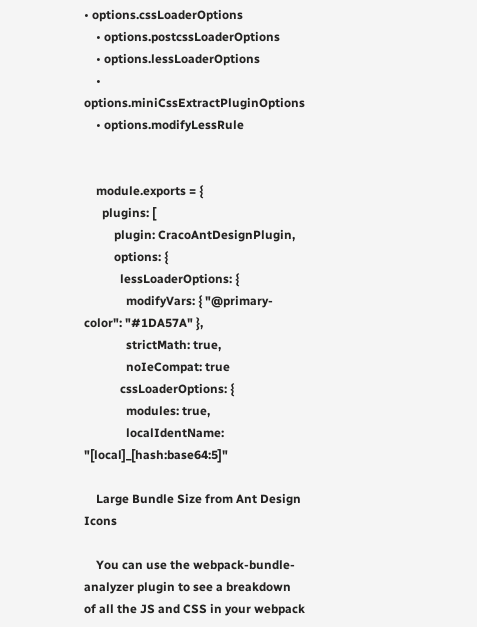• options.cssLoaderOptions
    • options.postcssLoaderOptions
    • options.lessLoaderOptions
    • options.miniCssExtractPluginOptions
    • options.modifyLessRule


    module.exports = {
      plugins: [
          plugin: CracoAntDesignPlugin,
          options: {
            lessLoaderOptions: {
              modifyVars: { "@primary-color": "#1DA57A" },
              strictMath: true,
              noIeCompat: true
            cssLoaderOptions: {
              modules: true,
              localIdentName: "[local]_[hash:base64:5]"

    Large Bundle Size from Ant Design Icons

    You can use the webpack-bundle-analyzer plugin to see a breakdown of all the JS and CSS in your webpack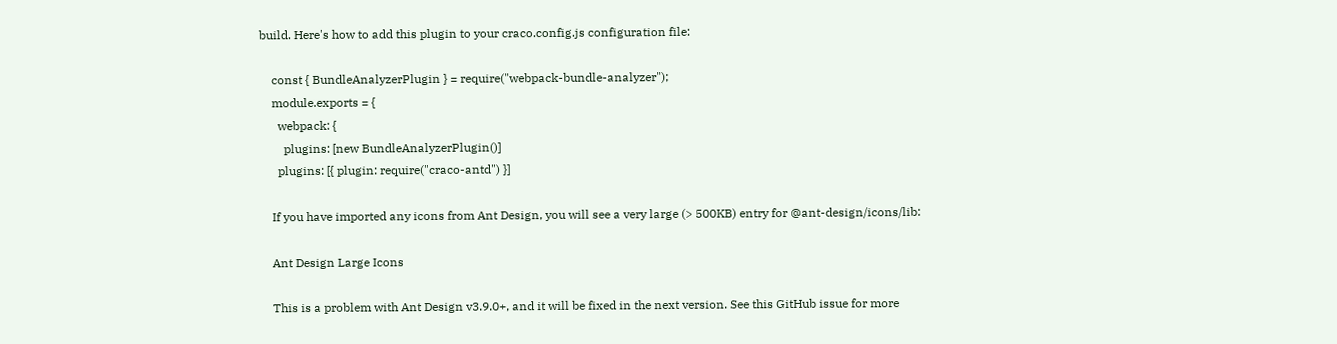build. Here's how to add this plugin to your craco.config.js configuration file:

    const { BundleAnalyzerPlugin } = require("webpack-bundle-analyzer");
    module.exports = {
      webpack: {
        plugins: [new BundleAnalyzerPlugin()]
      plugins: [{ plugin: require("craco-antd") }]

    If you have imported any icons from Ant Design, you will see a very large (> 500KB) entry for @ant-design/icons/lib:

    Ant Design Large Icons

    This is a problem with Ant Design v3.9.0+, and it will be fixed in the next version. See this GitHub issue for more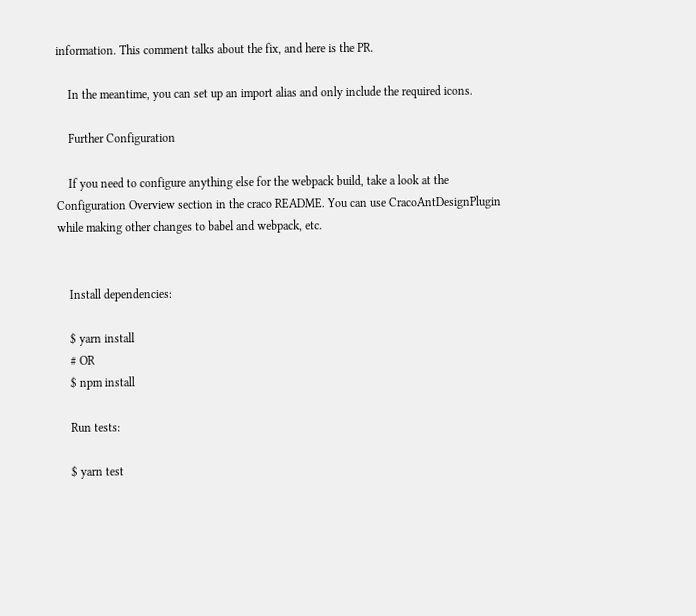information. This comment talks about the fix, and here is the PR.

    In the meantime, you can set up an import alias and only include the required icons.

    Further Configuration

    If you need to configure anything else for the webpack build, take a look at the Configuration Overview section in the craco README. You can use CracoAntDesignPlugin while making other changes to babel and webpack, etc.


    Install dependencies:

    $ yarn install
    # OR
    $ npm install

    Run tests:

    $ yarn test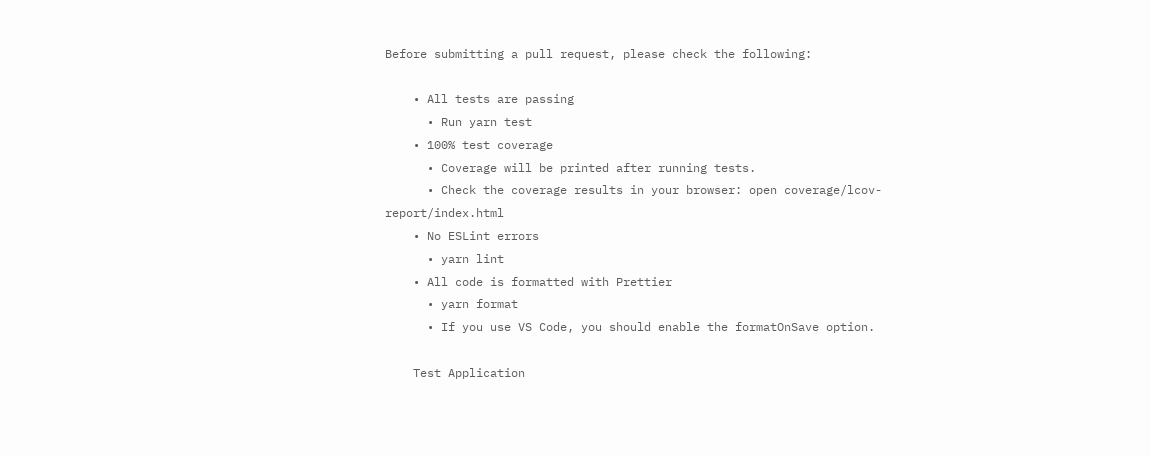Before submitting a pull request, please check the following:

    • All tests are passing
      • Run yarn test
    • 100% test coverage
      • Coverage will be printed after running tests.
      • Check the coverage results in your browser: open coverage/lcov-report/index.html
    • No ESLint errors
      • yarn lint
    • All code is formatted with Prettier
      • yarn format
      • If you use VS Code, you should enable the formatOnSave option.

    Test Application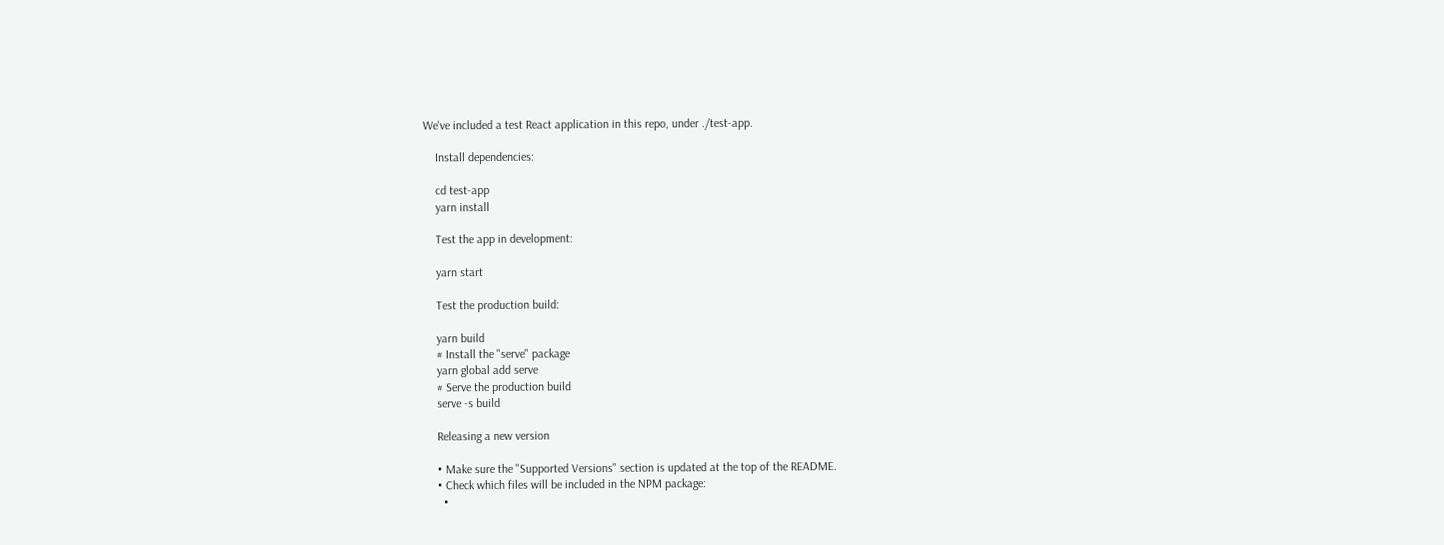We've included a test React application in this repo, under ./test-app.

    Install dependencies:

    cd test-app
    yarn install

    Test the app in development:

    yarn start

    Test the production build:

    yarn build
    # Install the "serve" package
    yarn global add serve
    # Serve the production build
    serve -s build

    Releasing a new version

    • Make sure the "Supported Versions" section is updated at the top of the README.
    • Check which files will be included in the NPM package:
      •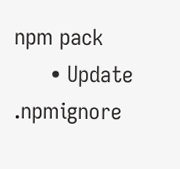npm pack
      • Update .npmignore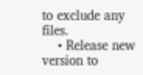to exclude any files.
    • Release new version to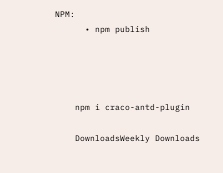NPM:
      • npm publish




    npm i craco-antd-plugin

    DownloadsWeekly Downloads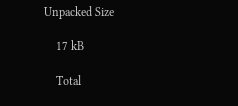Unpacked Size

    17 kB

    Total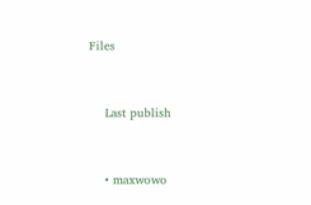Files


    Last publish


    • maxwowo